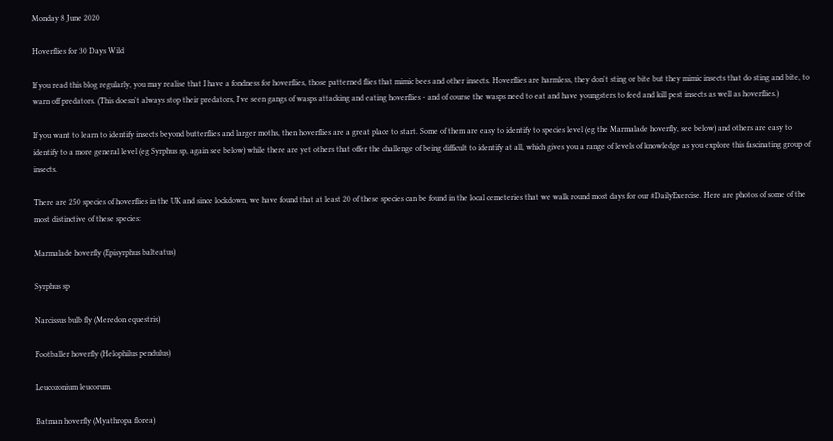Monday 8 June 2020

Hoverflies for 30 Days Wild

If you read this blog regularly, you may realise that I have a fondness for hoverflies, those patterned flies that mimic bees and other insects. Hoverflies are harmless, they don't sting or bite but they mimic insects that do sting and bite, to warn off predators. (This doesn't always stop their predators, I've seen gangs of wasps attacking and eating hoverflies - and of course the wasps need to eat and have youngsters to feed and kill pest insects as well as hoverflies.)

If you want to learn to identify insects beyond butterflies and larger moths, then hoverflies are a great place to start. Some of them are easy to identify to species level (eg the Marmalade hoverfly, see below) and others are easy to identify to a more general level (eg Syrphus sp, again see below) while there are yet others that offer the challenge of being difficult to identify at all, which gives you a range of levels of knowledge as you explore this fascinating group of insects.

There are 250 species of hoverflies in the UK and since lockdown, we have found that at least 20 of these species can be found in the local cemeteries that we walk round most days for our #DailyExercise. Here are photos of some of the most distinctive of these species:

Marmalade hoverfly (Episyrphus balteatus)

Syrphus sp

Narcissus bulb fly (Meredon equestris)

Footballer hoverfly (Helophilus pendulus)

Leucozonium leucorum.

Batman hoverfly (Myathropa florea)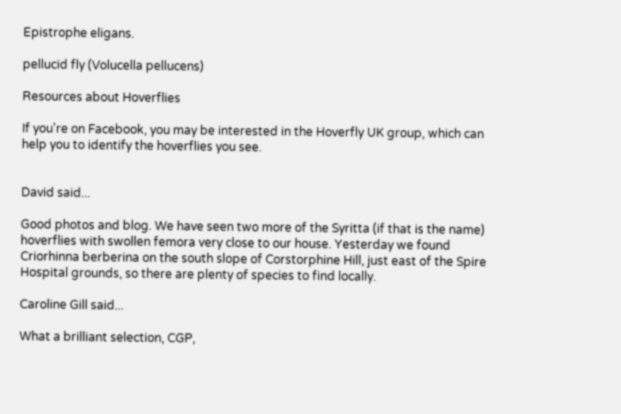Epistrophe eligans.

pellucid fly (Volucella pellucens)

Resources about Hoverflies

If you're on Facebook, you may be interested in the Hoverfly UK group, which can help you to identify the hoverflies you see.


David said...

Good photos and blog. We have seen two more of the Syritta (if that is the name) hoverflies with swollen femora very close to our house. Yesterday we found Criorhinna berberina on the south slope of Corstorphine Hill, just east of the Spire Hospital grounds, so there are plenty of species to find locally.

Caroline Gill said...

What a brilliant selection, CGP,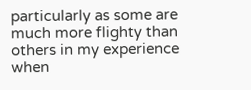particularly as some are much more flighty than others in my experience when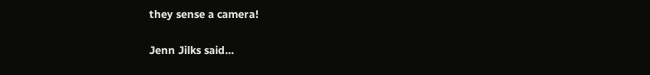they sense a camera!

Jenn Jilks said...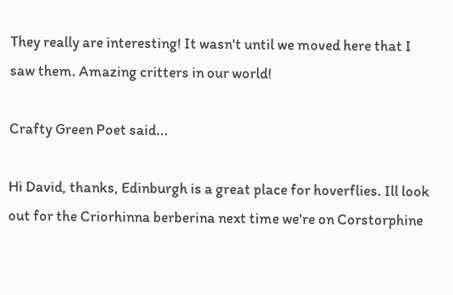They really are interesting! It wasn't until we moved here that I saw them. Amazing critters in our world!

Crafty Green Poet said...

Hi David, thanks, Edinburgh is a great place for hoverflies. Ill look out for the Criorhinna berberina next time we're on Corstorphine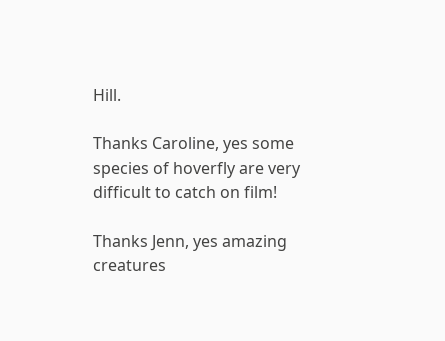Hill.

Thanks Caroline, yes some species of hoverfly are very difficult to catch on film!

Thanks Jenn, yes amazing creatures